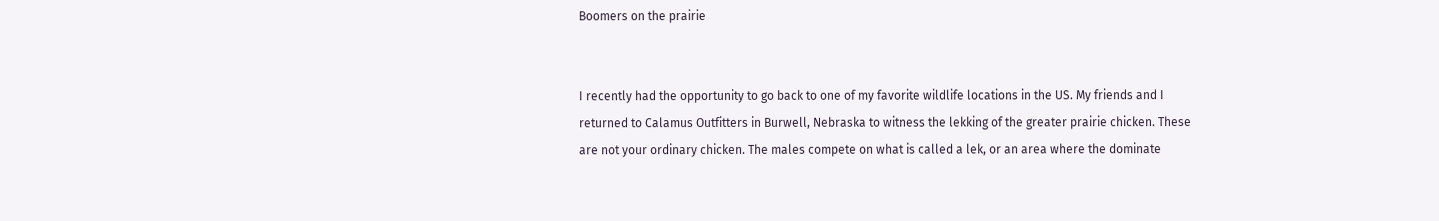Boomers on the prairie


I recently had the opportunity to go back to one of my favorite wildlife locations in the US. My friends and I returned to Calamus Outfitters in Burwell, Nebraska to witness the lekking of the greater prairie chicken. These are not your ordinary chicken. The males compete on what is called a lek, or an area where the dominate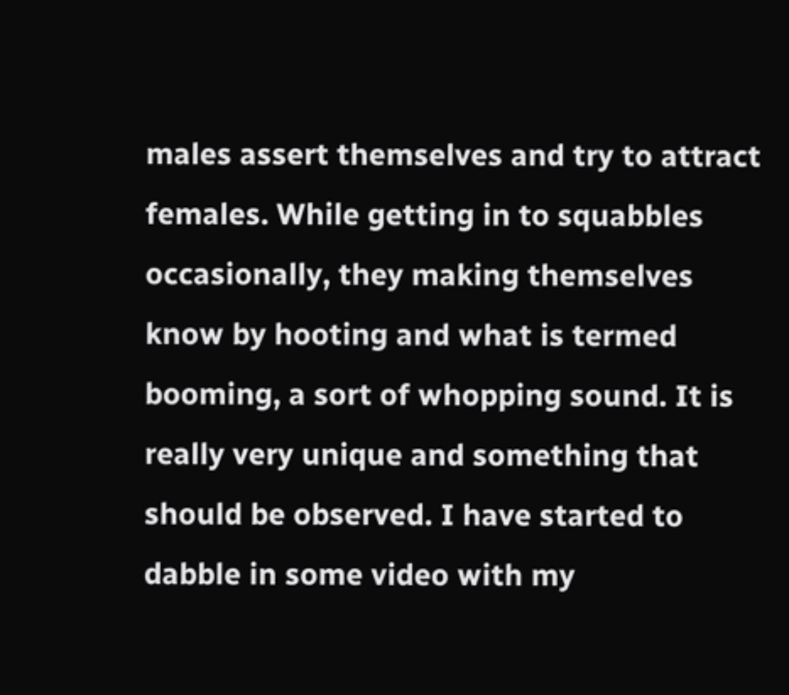males assert themselves and try to attract females. While getting in to squabbles occasionally, they making themselves know by hooting and what is termed booming, a sort of whopping sound. It is really very unique and something that should be observed. I have started to dabble in some video with my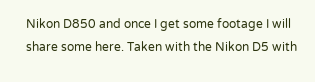Nikon D850 and once I get some footage I will share some here. Taken with the Nikon D5 with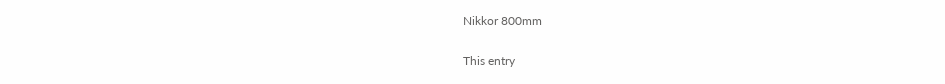Nikkor 800mm

This entry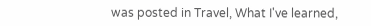was posted in Travel, What I've learned,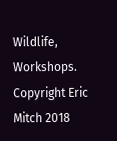Wildlife, Workshops.
Copyright Eric Mitch 2018